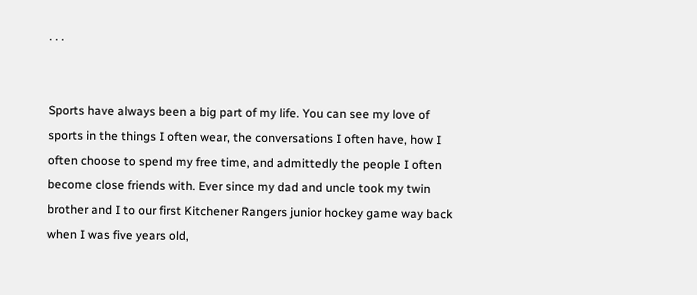. . .


Sports have always been a big part of my life. You can see my love of sports in the things I often wear, the conversations I often have, how I often choose to spend my free time, and admittedly the people I often become close friends with. Ever since my dad and uncle took my twin brother and I to our first Kitchener Rangers junior hockey game way back when I was five years old,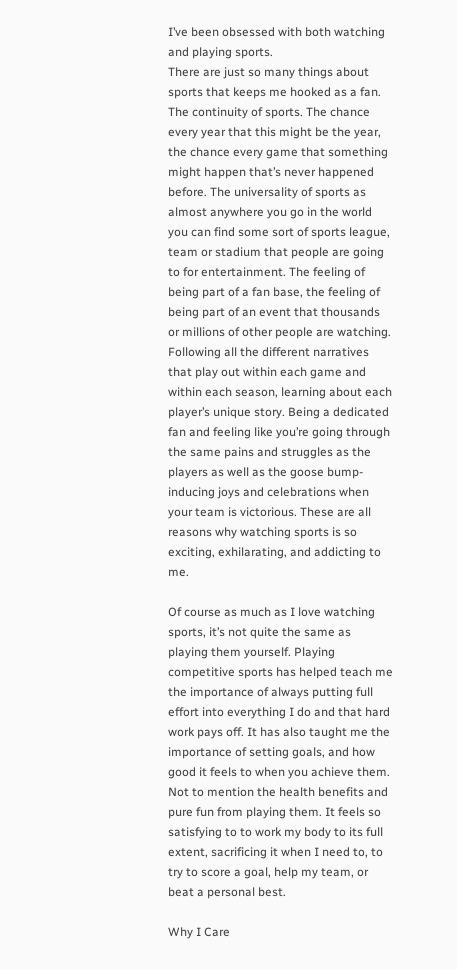I’ve been obsessed with both watching and playing sports.
There are just so many things about sports that keeps me hooked as a fan. The continuity of sports. The chance every year that this might be the year, the chance every game that something might happen that’s never happened before. The universality of sports as almost anywhere you go in the world you can find some sort of sports league, team or stadium that people are going to for entertainment. The feeling of being part of a fan base, the feeling of being part of an event that thousands or millions of other people are watching. Following all the different narratives that play out within each game and within each season, learning about each player’s unique story. Being a dedicated fan and feeling like you’re going through the same pains and struggles as the players as well as the goose bump-inducing joys and celebrations when your team is victorious. These are all reasons why watching sports is so exciting, exhilarating, and addicting to me.

Of course as much as I love watching sports, it’s not quite the same as playing them yourself. Playing competitive sports has helped teach me the importance of always putting full effort into everything I do and that hard work pays off. It has also taught me the importance of setting goals, and how good it feels to when you achieve them. Not to mention the health benefits and pure fun from playing them. It feels so satisfying to to work my body to its full extent, sacrificing it when I need to, to try to score a goal, help my team, or beat a personal best.

Why I Care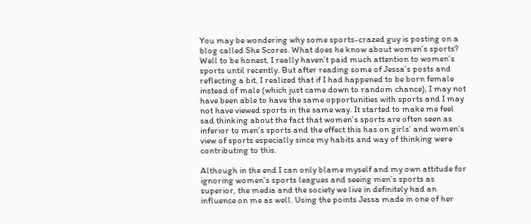You may be wondering why some sports-crazed guy is posting on a blog called She Scores. What does he know about women’s sports? Well to be honest, I really haven’t paid much attention to women’s sports until recently. But after reading some of Jessa’s posts and reflecting a bit, I realized that if I had happened to be born female instead of male (which just came down to random chance), I may not have been able to have the same opportunities with sports and I may not have viewed sports in the same way. It started to make me feel sad thinking about the fact that women’s sports are often seen as inferior to men’s sports and the effect this has on girls’ and women’s view of sports especially since my habits and way of thinking were contributing to this.

Although in the end I can only blame myself and my own attitude for ignoring women’s sports leagues and seeing men’s sports as superior, the media and the society we live in definitely had an influence on me as well. Using the points Jessa made in one of her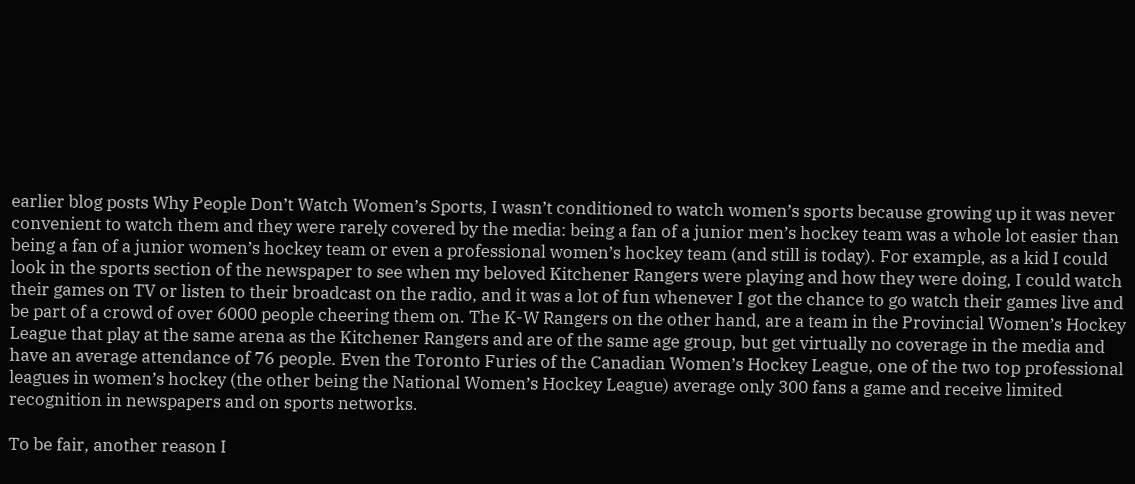earlier blog posts Why People Don’t Watch Women’s Sports, I wasn’t conditioned to watch women’s sports because growing up it was never convenient to watch them and they were rarely covered by the media: being a fan of a junior men’s hockey team was a whole lot easier than being a fan of a junior women’s hockey team or even a professional women’s hockey team (and still is today). For example, as a kid I could look in the sports section of the newspaper to see when my beloved Kitchener Rangers were playing and how they were doing, I could watch their games on TV or listen to their broadcast on the radio, and it was a lot of fun whenever I got the chance to go watch their games live and be part of a crowd of over 6000 people cheering them on. The K-W Rangers on the other hand, are a team in the Provincial Women’s Hockey League that play at the same arena as the Kitchener Rangers and are of the same age group, but get virtually no coverage in the media and have an average attendance of 76 people. Even the Toronto Furies of the Canadian Women’s Hockey League, one of the two top professional leagues in women’s hockey (the other being the National Women’s Hockey League) average only 300 fans a game and receive limited recognition in newspapers and on sports networks.

To be fair, another reason I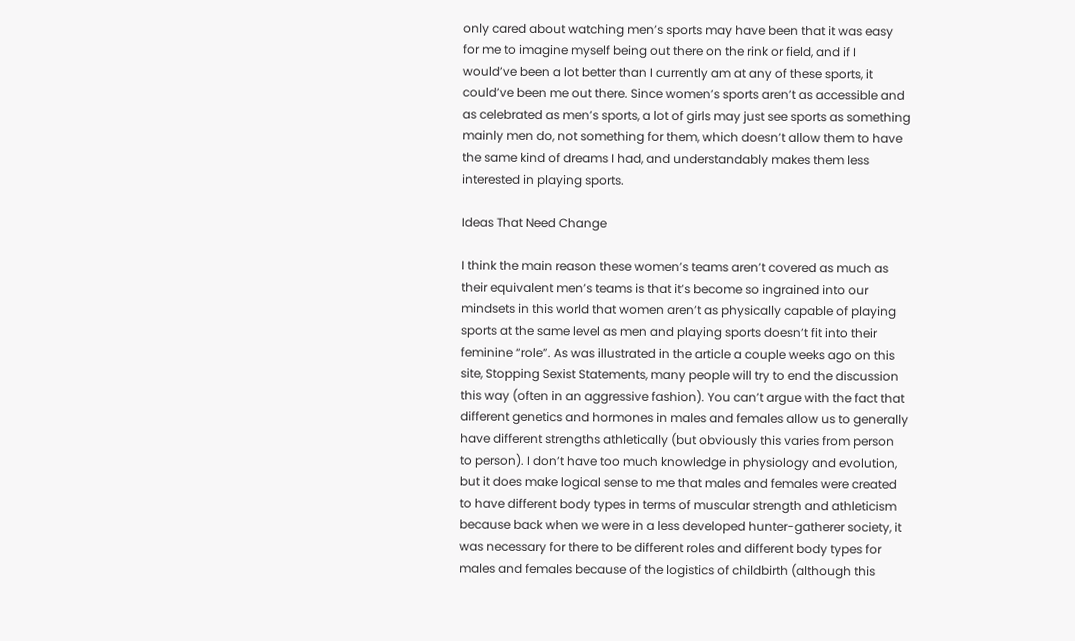only cared about watching men’s sports may have been that it was easy for me to imagine myself being out there on the rink or field, and if I would’ve been a lot better than I currently am at any of these sports, it could’ve been me out there. Since women’s sports aren’t as accessible and as celebrated as men’s sports, a lot of girls may just see sports as something mainly men do, not something for them, which doesn’t allow them to have the same kind of dreams I had, and understandably makes them less interested in playing sports.

Ideas That Need Change

I think the main reason these women’s teams aren’t covered as much as their equivalent men’s teams is that it’s become so ingrained into our mindsets in this world that women aren’t as physically capable of playing sports at the same level as men and playing sports doesn’t fit into their feminine “role”. As was illustrated in the article a couple weeks ago on this site, Stopping Sexist Statements, many people will try to end the discussion this way (often in an aggressive fashion). You can’t argue with the fact that different genetics and hormones in males and females allow us to generally have different strengths athletically (but obviously this varies from person to person). I don’t have too much knowledge in physiology and evolution, but it does make logical sense to me that males and females were created to have different body types in terms of muscular strength and athleticism because back when we were in a less developed hunter-gatherer society, it was necessary for there to be different roles and different body types for males and females because of the logistics of childbirth (although this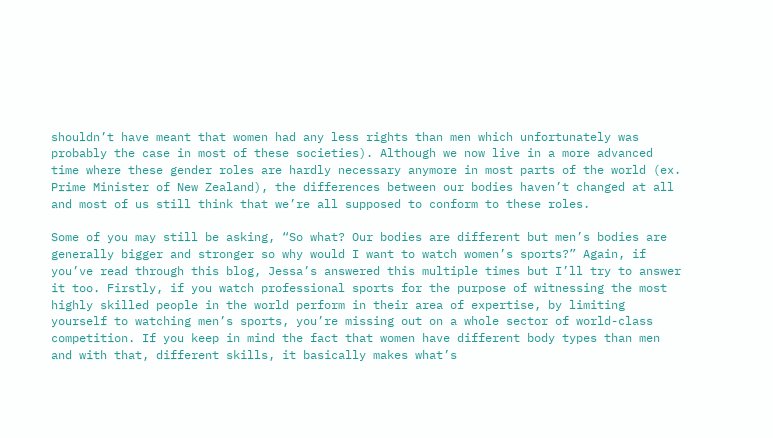shouldn’t have meant that women had any less rights than men which unfortunately was probably the case in most of these societies). Although we now live in a more advanced time where these gender roles are hardly necessary anymore in most parts of the world (ex. Prime Minister of New Zealand), the differences between our bodies haven’t changed at all and most of us still think that we’re all supposed to conform to these roles.

Some of you may still be asking, “So what? Our bodies are different but men’s bodies are generally bigger and stronger so why would I want to watch women’s sports?” Again, if you’ve read through this blog, Jessa’s answered this multiple times but I’ll try to answer it too. Firstly, if you watch professional sports for the purpose of witnessing the most highly skilled people in the world perform in their area of expertise, by limiting yourself to watching men’s sports, you’re missing out on a whole sector of world-class competition. If you keep in mind the fact that women have different body types than men and with that, different skills, it basically makes what’s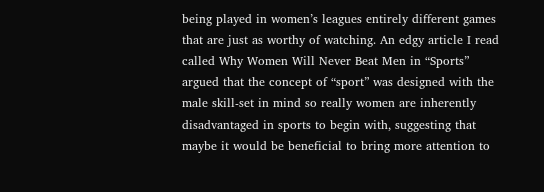being played in women’s leagues entirely different games that are just as worthy of watching. An edgy article I read called Why Women Will Never Beat Men in “Sports” argued that the concept of “sport” was designed with the male skill-set in mind so really women are inherently disadvantaged in sports to begin with, suggesting that maybe it would be beneficial to bring more attention to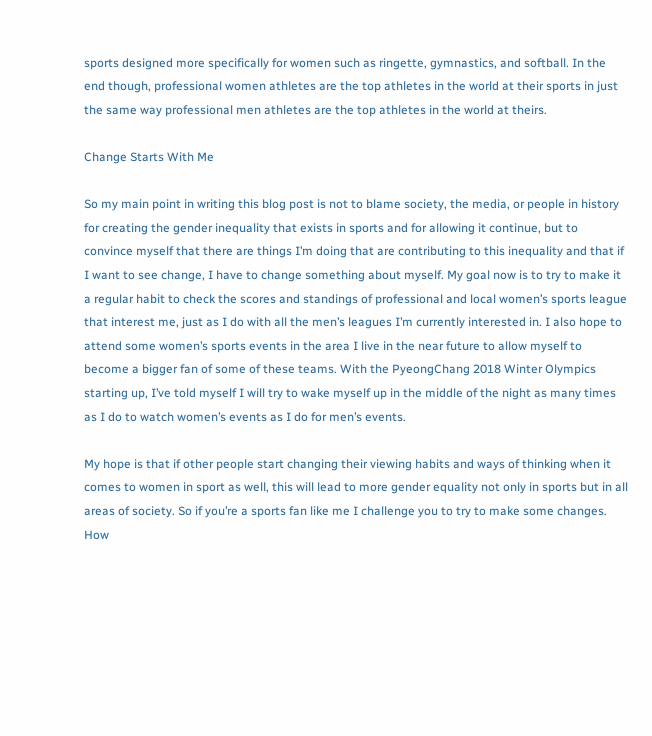sports designed more specifically for women such as ringette, gymnastics, and softball. In the end though, professional women athletes are the top athletes in the world at their sports in just the same way professional men athletes are the top athletes in the world at theirs.

Change Starts With Me

So my main point in writing this blog post is not to blame society, the media, or people in history for creating the gender inequality that exists in sports and for allowing it continue, but to convince myself that there are things I’m doing that are contributing to this inequality and that if I want to see change, I have to change something about myself. My goal now is to try to make it a regular habit to check the scores and standings of professional and local women’s sports league that interest me, just as I do with all the men’s leagues I’m currently interested in. I also hope to attend some women’s sports events in the area I live in the near future to allow myself to become a bigger fan of some of these teams. With the PyeongChang 2018 Winter Olympics starting up, I’ve told myself I will try to wake myself up in the middle of the night as many times as I do to watch women’s events as I do for men’s events.

My hope is that if other people start changing their viewing habits and ways of thinking when it comes to women in sport as well, this will lead to more gender equality not only in sports but in all areas of society. So if you’re a sports fan like me I challenge you to try to make some changes. How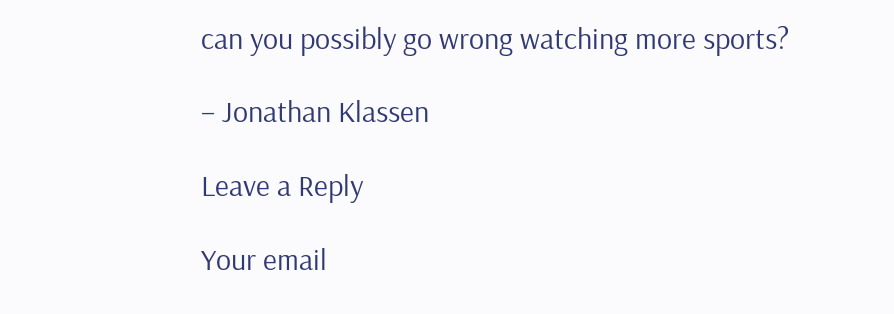can you possibly go wrong watching more sports?

– Jonathan Klassen

Leave a Reply

Your email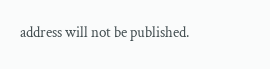address will not be published.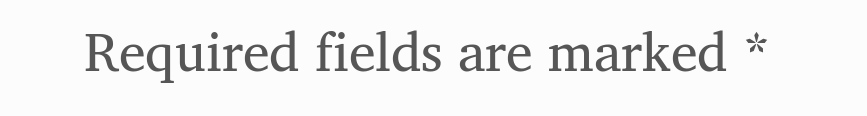Required fields are marked *